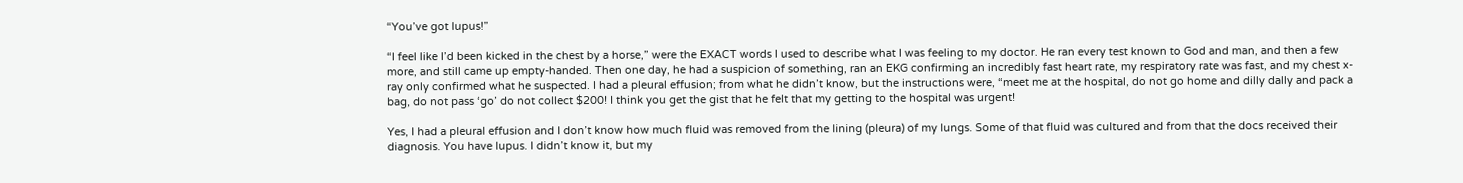“You’ve got lupus!”

“I feel like I’d been kicked in the chest by a horse,” were the EXACT words I used to describe what I was feeling to my doctor. He ran every test known to God and man, and then a few more, and still came up empty-handed. Then one day, he had a suspicion of something, ran an EKG confirming an incredibly fast heart rate, my respiratory rate was fast, and my chest x-ray only confirmed what he suspected. I had a pleural effusion; from what he didn’t know, but the instructions were, “meet me at the hospital, do not go home and dilly dally and pack a bag, do not pass ‘go’ do not collect $200! I think you get the gist that he felt that my getting to the hospital was urgent!

Yes, I had a pleural effusion and I don’t know how much fluid was removed from the lining (pleura) of my lungs. Some of that fluid was cultured and from that the docs received their diagnosis. You have lupus. I didn’t know it, but my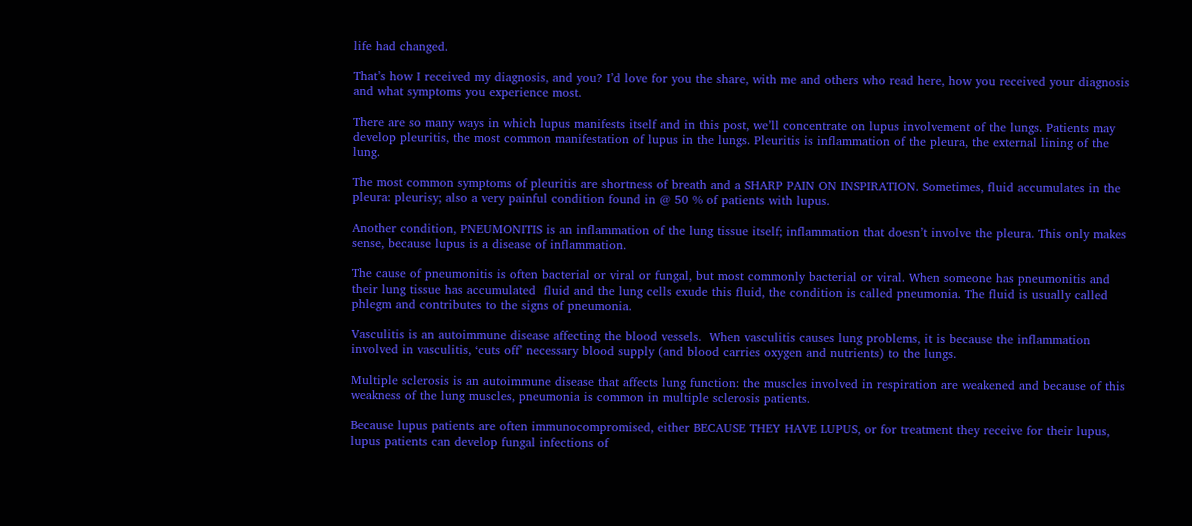life had changed.

That’s how I received my diagnosis, and you? I’d love for you the share, with me and others who read here, how you received your diagnosis and what symptoms you experience most.

There are so many ways in which lupus manifests itself and in this post, we’ll concentrate on lupus involvement of the lungs. Patients may develop pleuritis, the most common manifestation of lupus in the lungs. Pleuritis is inflammation of the pleura, the external lining of the lung.

The most common symptoms of pleuritis are shortness of breath and a SHARP PAIN ON INSPIRATION. Sometimes, fluid accumulates in the pleura: pleurisy; also a very painful condition found in @ 50 % of patients with lupus.

Another condition, PNEUMONITIS is an inflammation of the lung tissue itself; inflammation that doesn’t involve the pleura. This only makes sense, because lupus is a disease of inflammation.

The cause of pneumonitis is often bacterial or viral or fungal, but most commonly bacterial or viral. When someone has pneumonitis and their lung tissue has accumulated  fluid and the lung cells exude this fluid, the condition is called pneumonia. The fluid is usually called phlegm and contributes to the signs of pneumonia.

Vasculitis is an autoimmune disease affecting the blood vessels.  When vasculitis causes lung problems, it is because the inflammation involved in vasculitis, ‘cuts off’ necessary blood supply (and blood carries oxygen and nutrients) to the lungs.

Multiple sclerosis is an autoimmune disease that affects lung function: the muscles involved in respiration are weakened and because of this weakness of the lung muscles, pneumonia is common in multiple sclerosis patients.

Because lupus patients are often immunocompromised, either BECAUSE THEY HAVE LUPUS, or for treatment they receive for their lupus, lupus patients can develop fungal infections of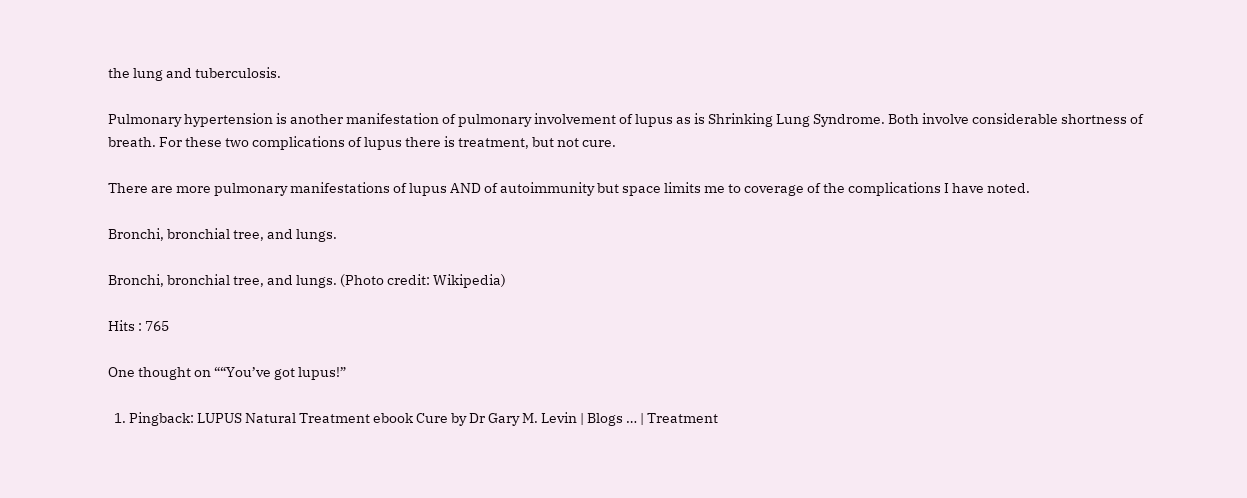the lung and tuberculosis.

Pulmonary hypertension is another manifestation of pulmonary involvement of lupus as is Shrinking Lung Syndrome. Both involve considerable shortness of breath. For these two complications of lupus there is treatment, but not cure.

There are more pulmonary manifestations of lupus AND of autoimmunity but space limits me to coverage of the complications I have noted.

Bronchi, bronchial tree, and lungs.

Bronchi, bronchial tree, and lungs. (Photo credit: Wikipedia)

Hits : 765

One thought on ““You’ve got lupus!”

  1. Pingback: LUPUS Natural Treatment ebook Cure by Dr Gary M. Levin | Blogs … | Treatment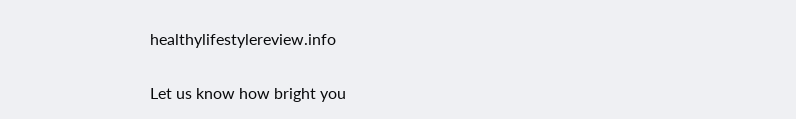healthylifestylereview.info

Let us know how bright you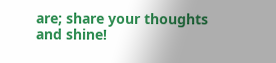are; share your thoughts and shine!